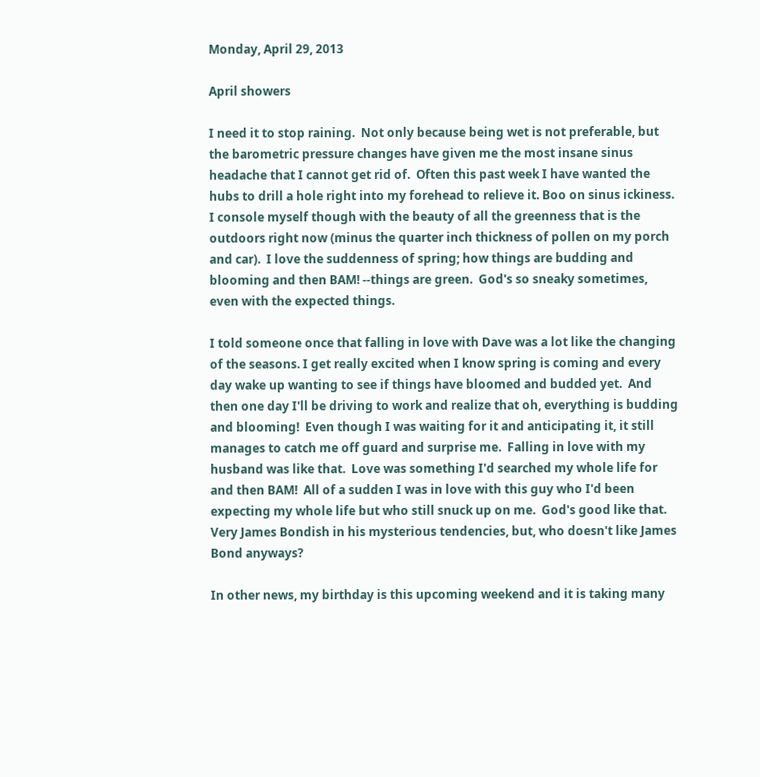Monday, April 29, 2013

April showers

I need it to stop raining.  Not only because being wet is not preferable, but the barometric pressure changes have given me the most insane sinus headache that I cannot get rid of.  Often this past week I have wanted the hubs to drill a hole right into my forehead to relieve it. Boo on sinus ickiness.  I console myself though with the beauty of all the greenness that is the outdoors right now (minus the quarter inch thickness of pollen on my porch and car).  I love the suddenness of spring; how things are budding and blooming and then BAM! --things are green.  God's so sneaky sometimes, even with the expected things.

I told someone once that falling in love with Dave was a lot like the changing of the seasons. I get really excited when I know spring is coming and every day wake up wanting to see if things have bloomed and budded yet.  And then one day I'll be driving to work and realize that oh, everything is budding and blooming!  Even though I was waiting for it and anticipating it, it still manages to catch me off guard and surprise me.  Falling in love with my husband was like that.  Love was something I'd searched my whole life for and then BAM!  All of a sudden I was in love with this guy who I'd been expecting my whole life but who still snuck up on me.  God's good like that.  Very James Bondish in his mysterious tendencies, but, who doesn't like James Bond anyways?

In other news, my birthday is this upcoming weekend and it is taking many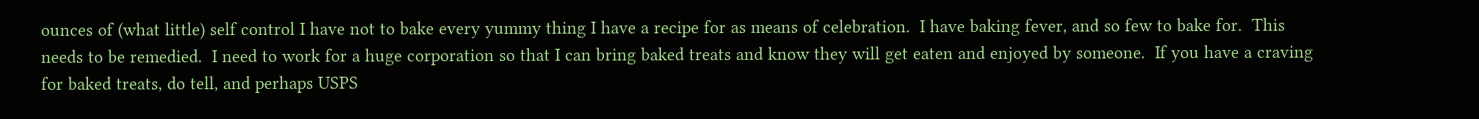ounces of (what little) self control I have not to bake every yummy thing I have a recipe for as means of celebration.  I have baking fever, and so few to bake for.  This needs to be remedied.  I need to work for a huge corporation so that I can bring baked treats and know they will get eaten and enjoyed by someone.  If you have a craving for baked treats, do tell, and perhaps USPS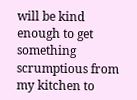will be kind enough to get something scrumptious from my kitchen to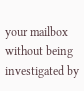your mailbox without being investigated by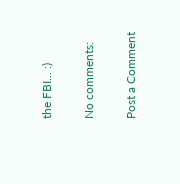the FBI... :)

No comments:

Post a Comment